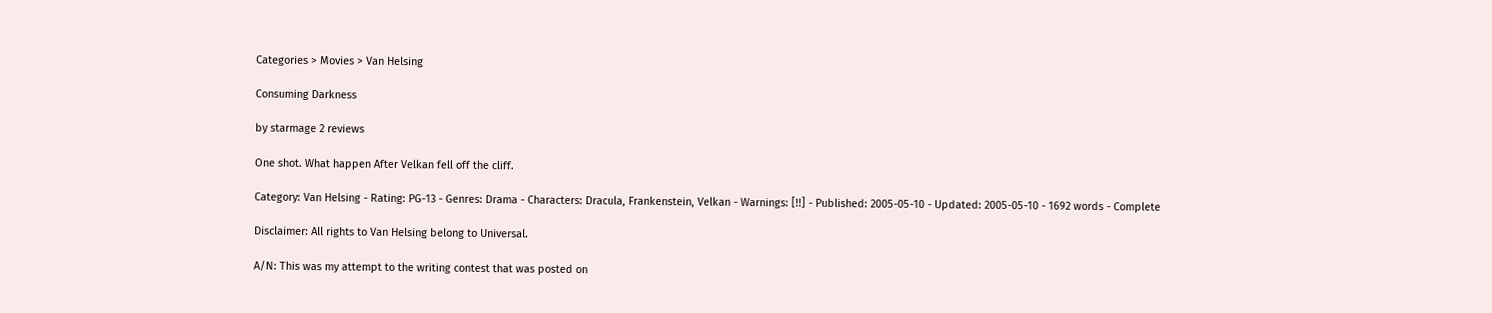Categories > Movies > Van Helsing

Consuming Darkness

by starmage 2 reviews

One shot. What happen After Velkan fell off the cliff.

Category: Van Helsing - Rating: PG-13 - Genres: Drama - Characters: Dracula, Frankenstein, Velkan - Warnings: [!!] - Published: 2005-05-10 - Updated: 2005-05-10 - 1692 words - Complete

Disclaimer: All rights to Van Helsing belong to Universal.

A/N: This was my attempt to the writing contest that was posted on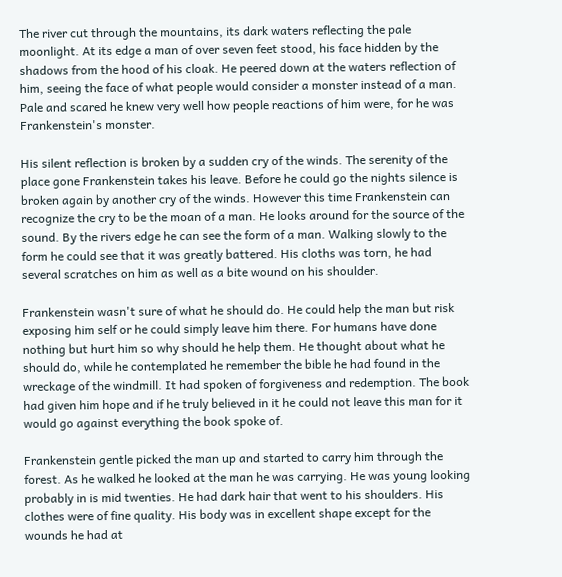The river cut through the mountains, its dark waters reflecting the pale moonlight. At its edge a man of over seven feet stood, his face hidden by the shadows from the hood of his cloak. He peered down at the waters reflection of him, seeing the face of what people would consider a monster instead of a man. Pale and scared he knew very well how people reactions of him were, for he was Frankenstein's monster.

His silent reflection is broken by a sudden cry of the winds. The serenity of the place gone Frankenstein takes his leave. Before he could go the nights silence is broken again by another cry of the winds. However this time Frankenstein can recognize the cry to be the moan of a man. He looks around for the source of the sound. By the rivers edge he can see the form of a man. Walking slowly to the form he could see that it was greatly battered. His cloths was torn, he had several scratches on him as well as a bite wound on his shoulder.

Frankenstein wasn't sure of what he should do. He could help the man but risk exposing him self or he could simply leave him there. For humans have done nothing but hurt him so why should he help them. He thought about what he should do, while he contemplated he remember the bible he had found in the wreckage of the windmill. It had spoken of forgiveness and redemption. The book had given him hope and if he truly believed in it he could not leave this man for it would go against everything the book spoke of.

Frankenstein gentle picked the man up and started to carry him through the forest. As he walked he looked at the man he was carrying. He was young looking probably in is mid twenties. He had dark hair that went to his shoulders. His clothes were of fine quality. His body was in excellent shape except for the wounds he had at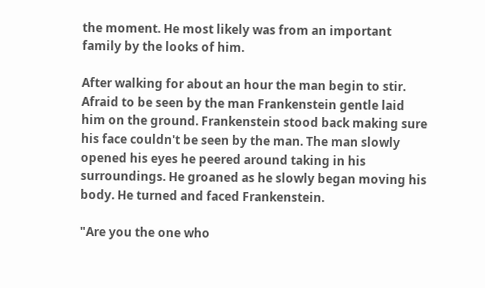the moment. He most likely was from an important family by the looks of him.

After walking for about an hour the man begin to stir. Afraid to be seen by the man Frankenstein gentle laid him on the ground. Frankenstein stood back making sure his face couldn't be seen by the man. The man slowly opened his eyes he peered around taking in his surroundings. He groaned as he slowly began moving his body. He turned and faced Frankenstein.

"Are you the one who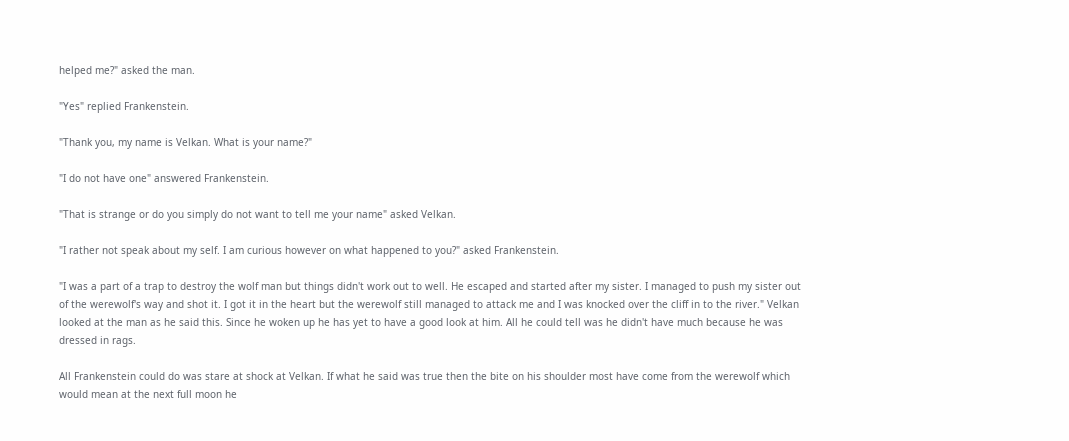helped me?" asked the man.

"Yes" replied Frankenstein.

"Thank you, my name is Velkan. What is your name?"

"I do not have one" answered Frankenstein.

"That is strange or do you simply do not want to tell me your name" asked Velkan.

"I rather not speak about my self. I am curious however on what happened to you?" asked Frankenstein.

"I was a part of a trap to destroy the wolf man but things didn't work out to well. He escaped and started after my sister. I managed to push my sister out of the werewolf's way and shot it. I got it in the heart but the werewolf still managed to attack me and I was knocked over the cliff in to the river." Velkan looked at the man as he said this. Since he woken up he has yet to have a good look at him. All he could tell was he didn't have much because he was dressed in rags.

All Frankenstein could do was stare at shock at Velkan. If what he said was true then the bite on his shoulder most have come from the werewolf which would mean at the next full moon he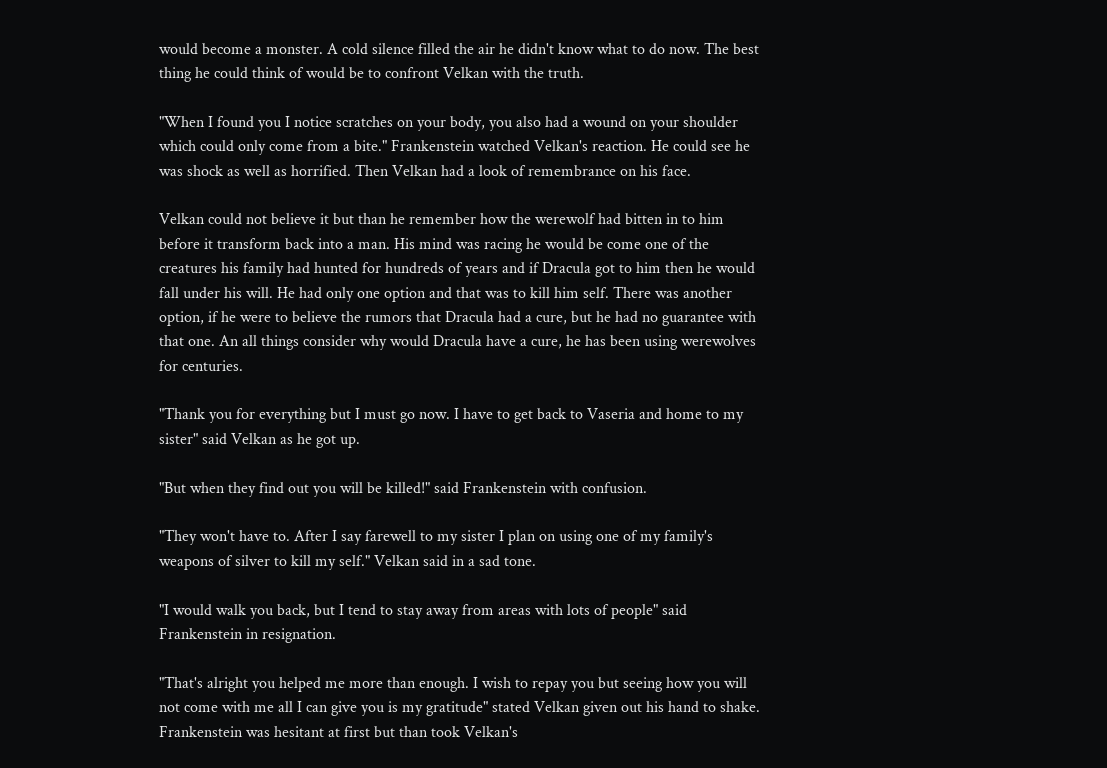would become a monster. A cold silence filled the air he didn't know what to do now. The best thing he could think of would be to confront Velkan with the truth.

"When I found you I notice scratches on your body, you also had a wound on your shoulder which could only come from a bite." Frankenstein watched Velkan's reaction. He could see he was shock as well as horrified. Then Velkan had a look of remembrance on his face.

Velkan could not believe it but than he remember how the werewolf had bitten in to him before it transform back into a man. His mind was racing he would be come one of the creatures his family had hunted for hundreds of years and if Dracula got to him then he would fall under his will. He had only one option and that was to kill him self. There was another option, if he were to believe the rumors that Dracula had a cure, but he had no guarantee with that one. An all things consider why would Dracula have a cure, he has been using werewolves for centuries.

"Thank you for everything but I must go now. I have to get back to Vaseria and home to my sister" said Velkan as he got up.

"But when they find out you will be killed!" said Frankenstein with confusion.

"They won't have to. After I say farewell to my sister I plan on using one of my family's weapons of silver to kill my self." Velkan said in a sad tone.

"I would walk you back, but I tend to stay away from areas with lots of people" said Frankenstein in resignation.

"That's alright you helped me more than enough. I wish to repay you but seeing how you will not come with me all I can give you is my gratitude" stated Velkan given out his hand to shake. Frankenstein was hesitant at first but than took Velkan's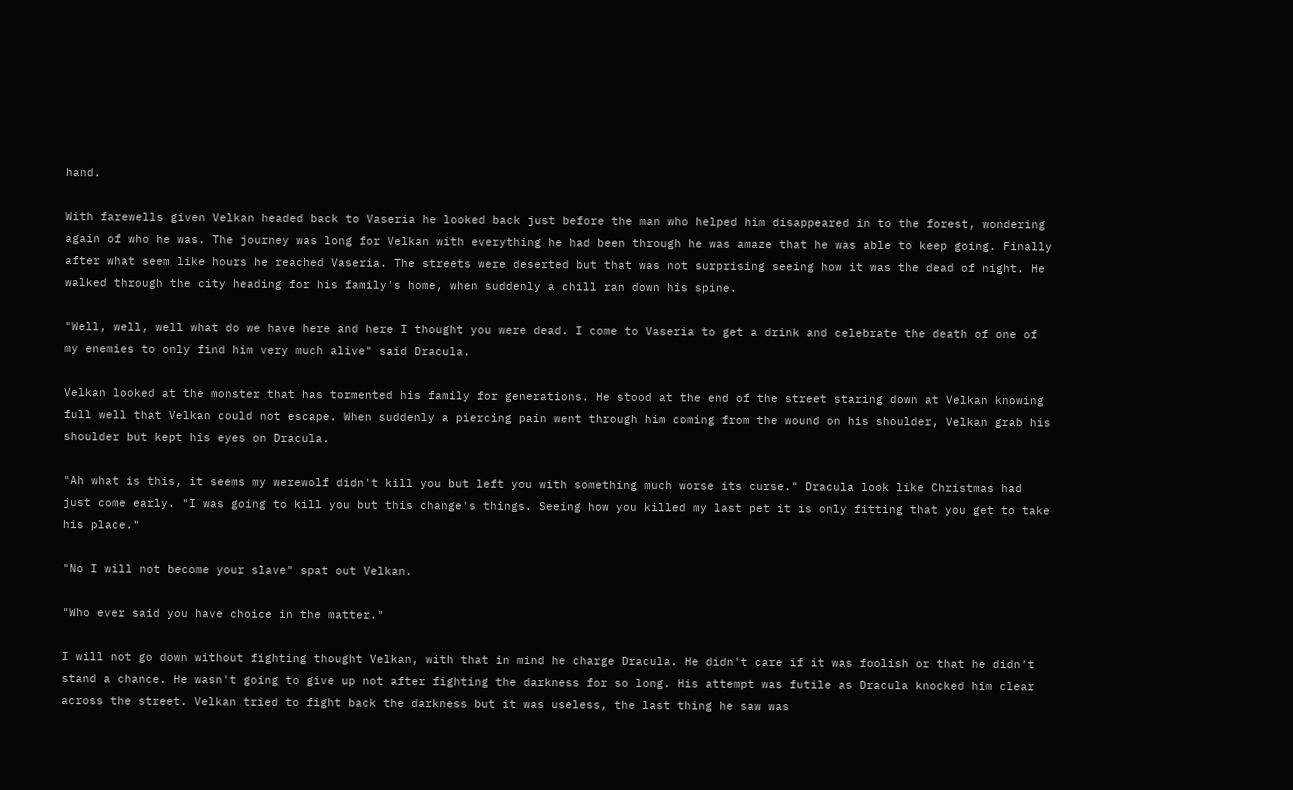hand.

With farewells given Velkan headed back to Vaseria he looked back just before the man who helped him disappeared in to the forest, wondering again of who he was. The journey was long for Velkan with everything he had been through he was amaze that he was able to keep going. Finally after what seem like hours he reached Vaseria. The streets were deserted but that was not surprising seeing how it was the dead of night. He walked through the city heading for his family's home, when suddenly a chill ran down his spine.

"Well, well, well what do we have here and here I thought you were dead. I come to Vaseria to get a drink and celebrate the death of one of my enemies to only find him very much alive" said Dracula.

Velkan looked at the monster that has tormented his family for generations. He stood at the end of the street staring down at Velkan knowing full well that Velkan could not escape. When suddenly a piercing pain went through him coming from the wound on his shoulder, Velkan grab his shoulder but kept his eyes on Dracula.

"Ah what is this, it seems my werewolf didn't kill you but left you with something much worse its curse." Dracula look like Christmas had just come early. "I was going to kill you but this change's things. Seeing how you killed my last pet it is only fitting that you get to take his place."

"No I will not become your slave" spat out Velkan.

"Who ever said you have choice in the matter."

I will not go down without fighting thought Velkan, with that in mind he charge Dracula. He didn't care if it was foolish or that he didn't stand a chance. He wasn't going to give up not after fighting the darkness for so long. His attempt was futile as Dracula knocked him clear across the street. Velkan tried to fight back the darkness but it was useless, the last thing he saw was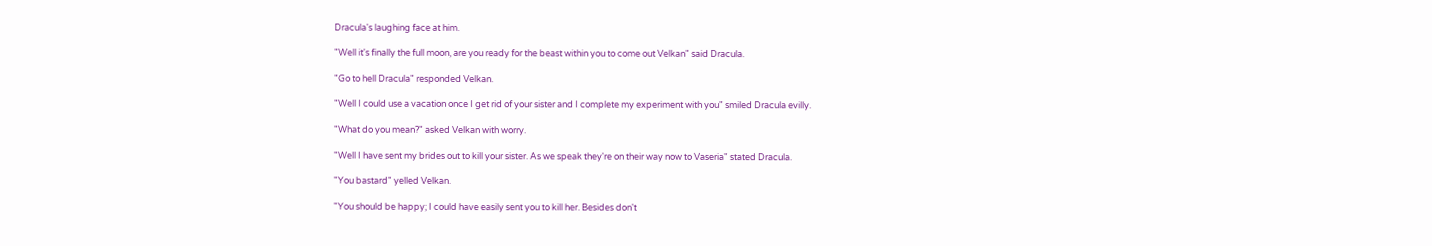Dracula's laughing face at him.

"Well it's finally the full moon, are you ready for the beast within you to come out Velkan" said Dracula.

"Go to hell Dracula" responded Velkan.

"Well I could use a vacation once I get rid of your sister and I complete my experiment with you" smiled Dracula evilly.

"What do you mean?" asked Velkan with worry.

"Well I have sent my brides out to kill your sister. As we speak they're on their way now to Vaseria" stated Dracula.

"You bastard" yelled Velkan.

"You should be happy; I could have easily sent you to kill her. Besides don't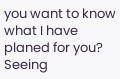you want to know what I have planed for you? Seeing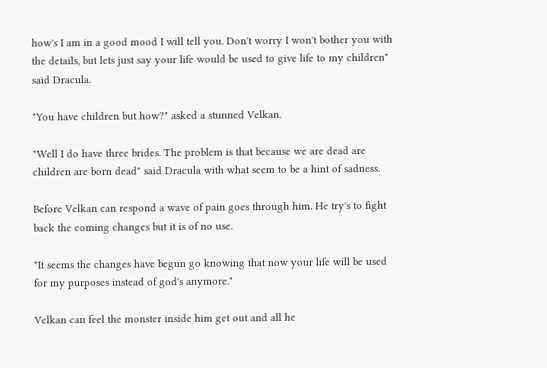how's I am in a good mood I will tell you. Don't worry I won't bother you with the details, but lets just say your life would be used to give life to my children" said Dracula.

"You have children but how?" asked a stunned Velkan.

"Well I do have three brides. The problem is that because we are dead are children are born dead" said Dracula with what seem to be a hint of sadness.

Before Velkan can respond a wave of pain goes through him. He try's to fight back the coming changes but it is of no use.

"It seems the changes have begun go knowing that now your life will be used for my purposes instead of god's anymore."

Velkan can feel the monster inside him get out and all he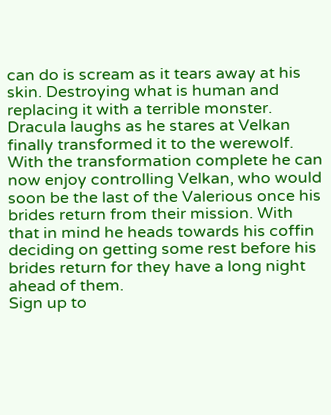can do is scream as it tears away at his skin. Destroying what is human and replacing it with a terrible monster. Dracula laughs as he stares at Velkan finally transformed it to the werewolf. With the transformation complete he can now enjoy controlling Velkan, who would soon be the last of the Valerious once his brides return from their mission. With that in mind he heads towards his coffin deciding on getting some rest before his brides return for they have a long night ahead of them.
Sign up to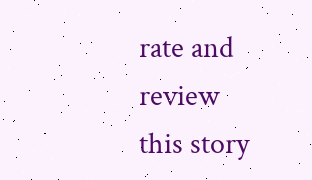rate and review this story